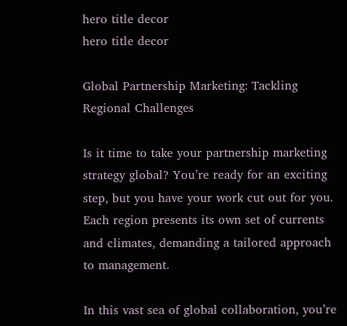hero title decor
hero title decor

Global Partnership Marketing: Tackling Regional Challenges

Is it time to take your partnership marketing strategy global? You’re ready for an exciting step, but you have your work cut out for you. Each region presents its own set of currents and climates, demanding a tailored approach to management.

In this vast sea of global collaboration, you’re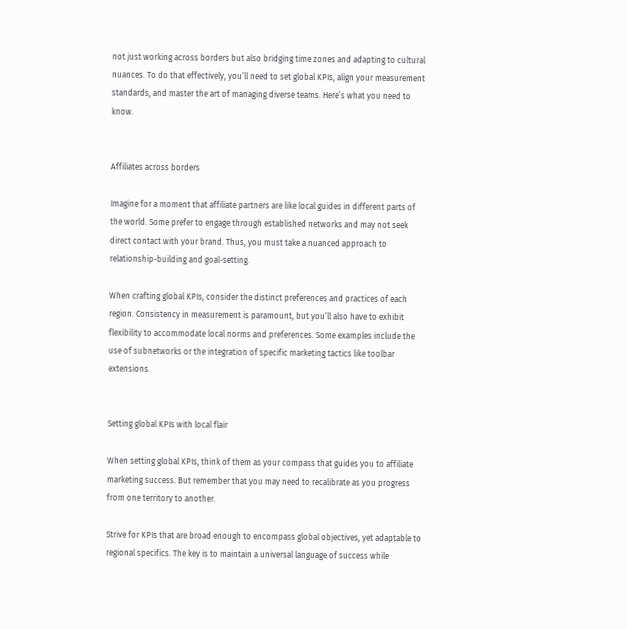not just working across borders but also bridging time zones and adapting to cultural nuances. To do that effectively, you’ll need to set global KPIs, align your measurement standards, and master the art of managing diverse teams. Here’s what you need to know.


Affiliates across borders

Imagine for a moment that affiliate partners are like local guides in different parts of the world. Some prefer to engage through established networks and may not seek direct contact with your brand. Thus, you must take a nuanced approach to relationship-building and goal-setting.

When crafting global KPIs, consider the distinct preferences and practices of each region. Consistency in measurement is paramount, but you’ll also have to exhibit flexibility to accommodate local norms and preferences. Some examples include the use of subnetworks or the integration of specific marketing tactics like toolbar extensions.


Setting global KPIs with local flair

When setting global KPIs, think of them as your compass that guides you to affiliate marketing success. But remember that you may need to recalibrate as you progress from one territory to another.

Strive for KPIs that are broad enough to encompass global objectives, yet adaptable to regional specifics. The key is to maintain a universal language of success while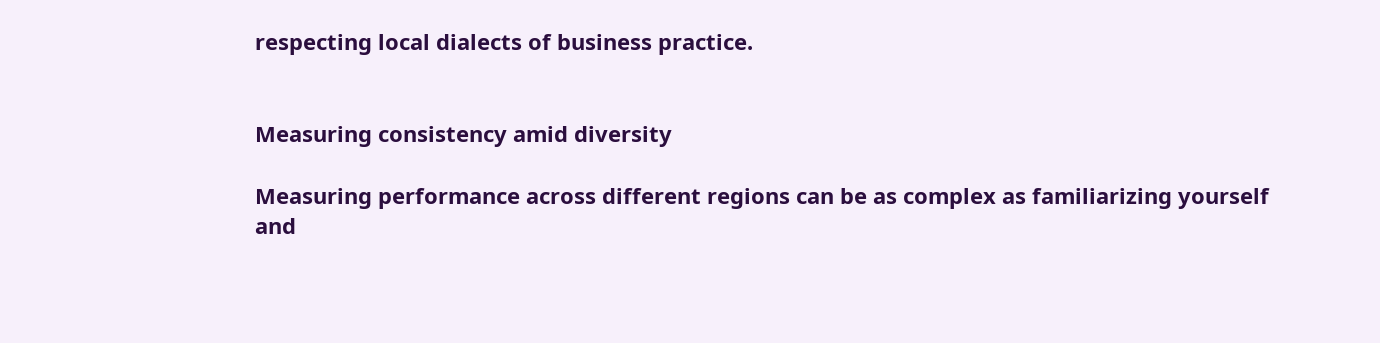respecting local dialects of business practice.


Measuring consistency amid diversity

Measuring performance across different regions can be as complex as familiarizing yourself and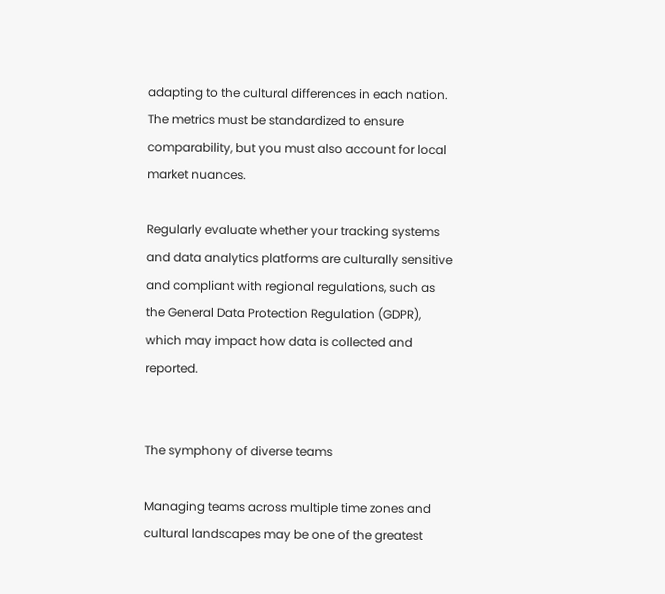adapting to the cultural differences in each nation. The metrics must be standardized to ensure comparability, but you must also account for local market nuances.

Regularly evaluate whether your tracking systems and data analytics platforms are culturally sensitive and compliant with regional regulations, such as the General Data Protection Regulation (GDPR), which may impact how data is collected and reported.


The symphony of diverse teams

Managing teams across multiple time zones and cultural landscapes may be one of the greatest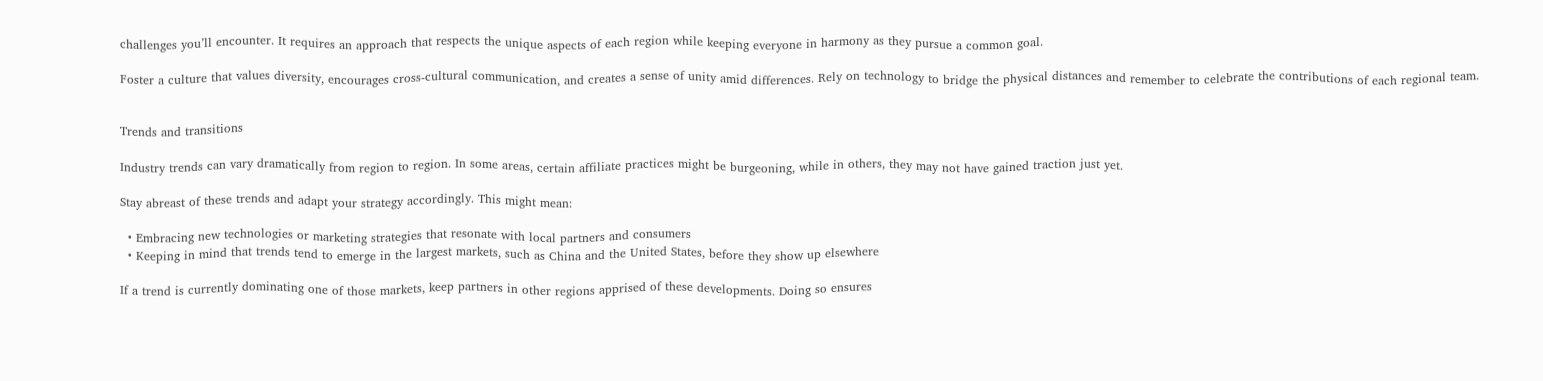challenges you’ll encounter. It requires an approach that respects the unique aspects of each region while keeping everyone in harmony as they pursue a common goal.

Foster a culture that values diversity, encourages cross-cultural communication, and creates a sense of unity amid differences. Rely on technology to bridge the physical distances and remember to celebrate the contributions of each regional team.


Trends and transitions

Industry trends can vary dramatically from region to region. In some areas, certain affiliate practices might be burgeoning, while in others, they may not have gained traction just yet.

Stay abreast of these trends and adapt your strategy accordingly. This might mean:

  • Embracing new technologies or marketing strategies that resonate with local partners and consumers
  • Keeping in mind that trends tend to emerge in the largest markets, such as China and the United States, before they show up elsewhere

If a trend is currently dominating one of those markets, keep partners in other regions apprised of these developments. Doing so ensures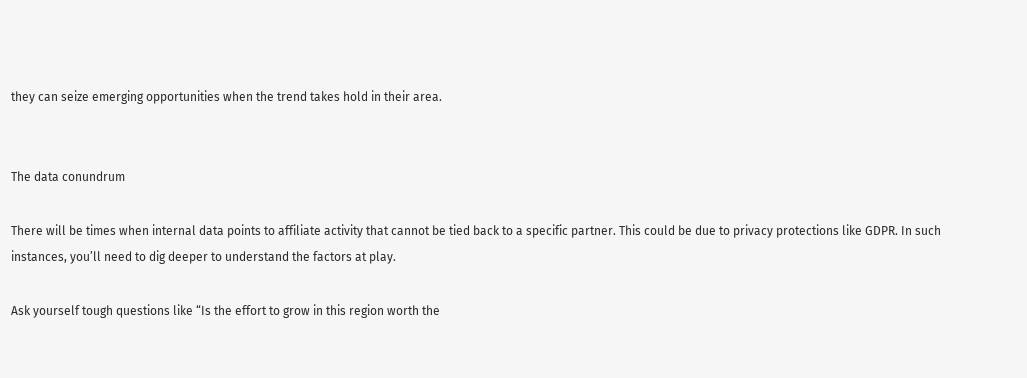they can seize emerging opportunities when the trend takes hold in their area.


The data conundrum

There will be times when internal data points to affiliate activity that cannot be tied back to a specific partner. This could be due to privacy protections like GDPR. In such instances, you’ll need to dig deeper to understand the factors at play.

Ask yourself tough questions like “Is the effort to grow in this region worth the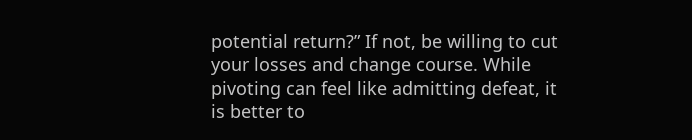potential return?” If not, be willing to cut your losses and change course. While pivoting can feel like admitting defeat, it is better to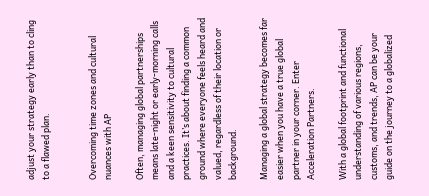adjust your strategy early than to cling to a flawed plan.


Overcoming time zones and cultural nuances with AP

Often, managing global partnerships means late-night or early-morning calls and a keen sensitivity to cultural practices. It’s about finding a common ground where everyone feels heard and valued, regardless of their location or background.

Managing a global strategy becomes far easier when you have a true global partner in your corner. Enter Acceleration Partners.

With a global footprint and functional understanding of various regions, customs, and trends, AP can be your guide on the journey to a globalized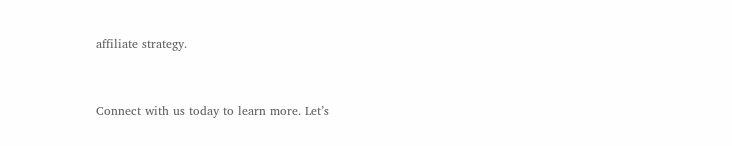affiliate strategy.


Connect with us today to learn more. Let’s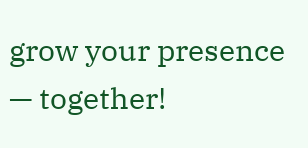grow your presence — together!